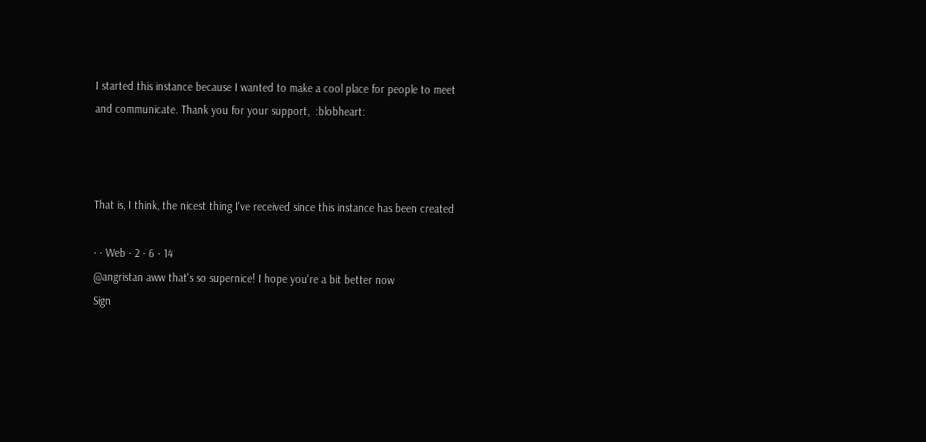I started this instance because I wanted to make a cool place for people to meet and communicate. Thank you for your support,  :blobheart:



That is, I think, the nicest thing I've received since this instance has been created

· · Web · 2 · 6 · 14
@angristan aww that's so supernice! I hope you're a bit better now
Sign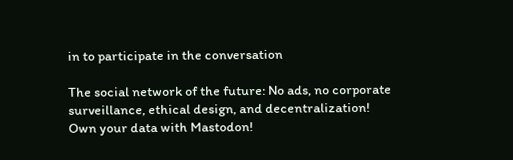in to participate in the conversation

The social network of the future: No ads, no corporate surveillance, ethical design, and decentralization! Own your data with Mastodon!